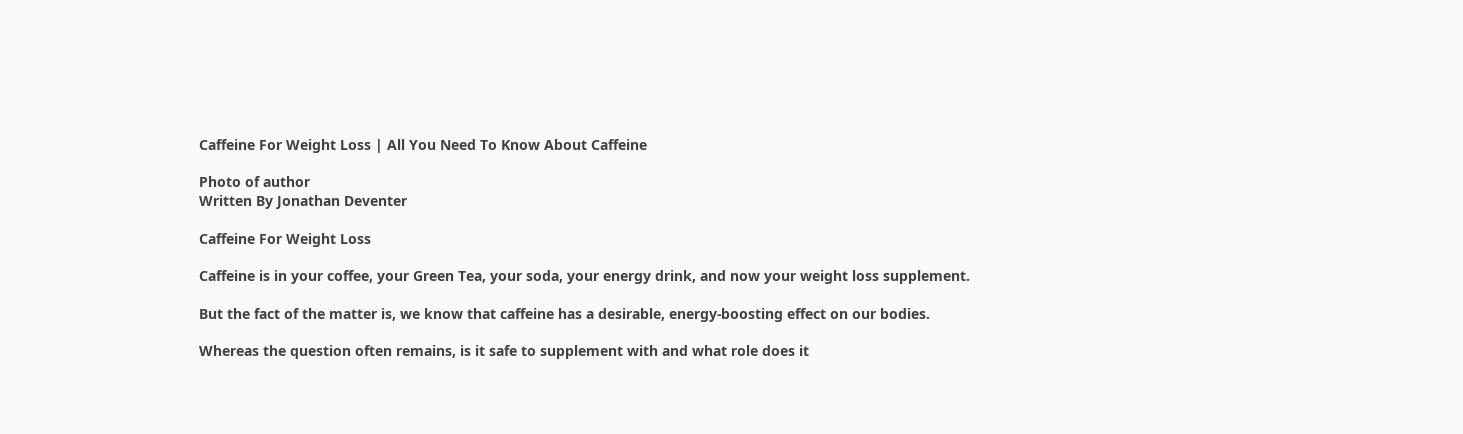Caffeine For Weight Loss | All You Need To Know About Caffeine

Photo of author
Written By Jonathan Deventer

Caffeine For Weight Loss

Caffeine is in your coffee, your Green Tea, your soda, your energy drink, and now your weight loss supplement.

But the fact of the matter is, we know that caffeine has a desirable, energy-boosting effect on our bodies.

Whereas the question often remains, is it safe to supplement with and what role does it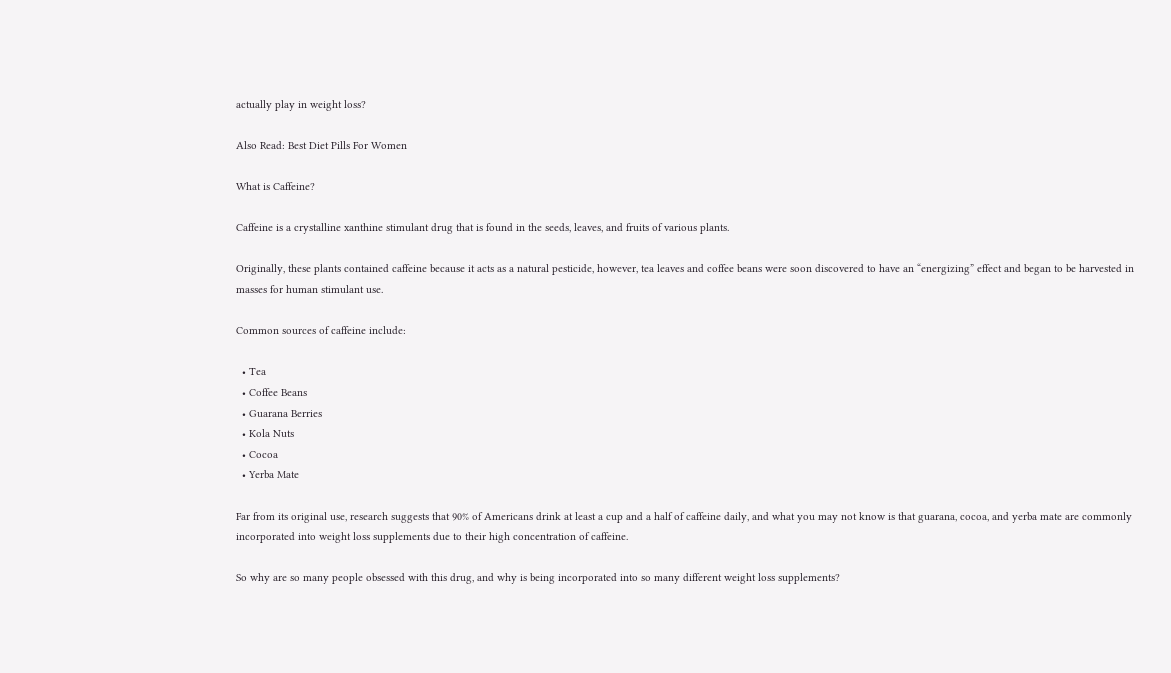actually play in weight loss?

Also Read: Best Diet Pills For Women

What is Caffeine?

Caffeine is a crystalline xanthine stimulant drug that is found in the seeds, leaves, and fruits of various plants.

Originally, these plants contained caffeine because it acts as a natural pesticide, however, tea leaves and coffee beans were soon discovered to have an “energizing” effect and began to be harvested in masses for human stimulant use.

Common sources of caffeine include:

  • Tea
  • Coffee Beans
  • Guarana Berries
  • Kola Nuts
  • Cocoa
  • Yerba Mate

Far from its original use, research suggests that 90% of Americans drink at least a cup and a half of caffeine daily, and what you may not know is that guarana, cocoa, and yerba mate are commonly incorporated into weight loss supplements due to their high concentration of caffeine.

So why are so many people obsessed with this drug, and why is being incorporated into so many different weight loss supplements?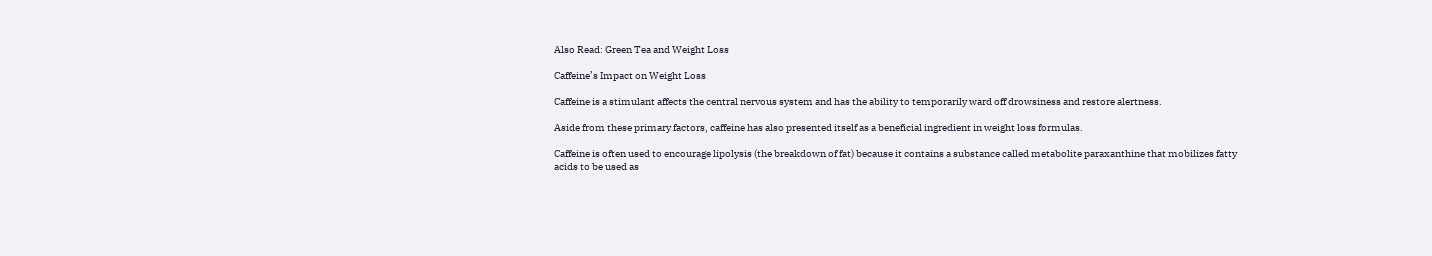Also Read: Green Tea and Weight Loss

Caffeine’s Impact on Weight Loss

Caffeine is a stimulant affects the central nervous system and has the ability to temporarily ward off drowsiness and restore alertness.

Aside from these primary factors, caffeine has also presented itself as a beneficial ingredient in weight loss formulas.

Caffeine is often used to encourage lipolysis (the breakdown of fat) because it contains a substance called metabolite paraxanthine that mobilizes fatty acids to be used as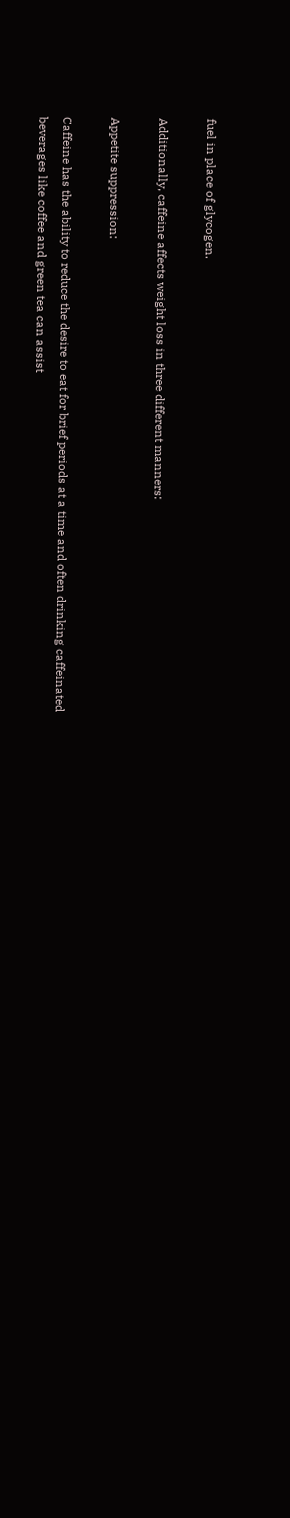fuel in place of glycogen.

Additionally, caffeine affects weight loss in three different manners:

Appetite suppression:

Caffeine has the ability to reduce the desire to eat for brief periods at a time and often drinking caffeinated beverages like coffee and green tea can assist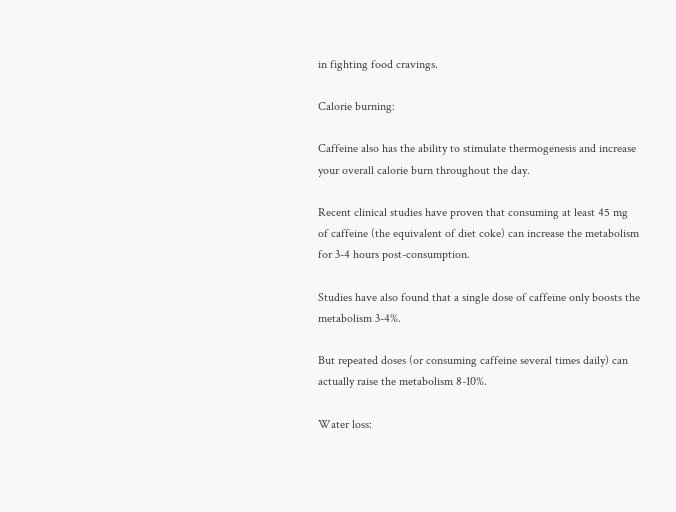in fighting food cravings.

Calorie burning:

Caffeine also has the ability to stimulate thermogenesis and increase your overall calorie burn throughout the day.

Recent clinical studies have proven that consuming at least 45 mg of caffeine (the equivalent of diet coke) can increase the metabolism for 3-4 hours post-consumption.

Studies have also found that a single dose of caffeine only boosts the metabolism 3-4%.

But repeated doses (or consuming caffeine several times daily) can actually raise the metabolism 8-10%.

Water loss: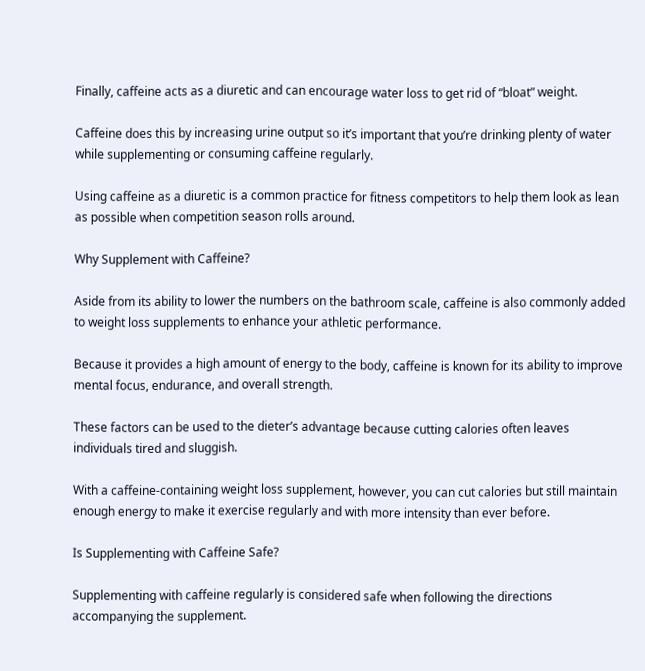Finally, caffeine acts as a diuretic and can encourage water loss to get rid of “bloat” weight.

Caffeine does this by increasing urine output so it’s important that you’re drinking plenty of water while supplementing or consuming caffeine regularly.

Using caffeine as a diuretic is a common practice for fitness competitors to help them look as lean as possible when competition season rolls around.

Why Supplement with Caffeine?

Aside from its ability to lower the numbers on the bathroom scale, caffeine is also commonly added to weight loss supplements to enhance your athletic performance.

Because it provides a high amount of energy to the body, caffeine is known for its ability to improve mental focus, endurance, and overall strength.

These factors can be used to the dieter’s advantage because cutting calories often leaves individuals tired and sluggish.

With a caffeine-containing weight loss supplement, however, you can cut calories but still maintain enough energy to make it exercise regularly and with more intensity than ever before.

Is Supplementing with Caffeine Safe?

Supplementing with caffeine regularly is considered safe when following the directions accompanying the supplement.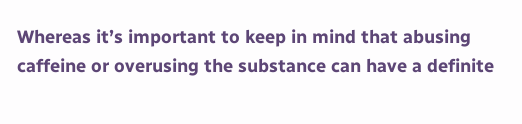Whereas it’s important to keep in mind that abusing caffeine or overusing the substance can have a definite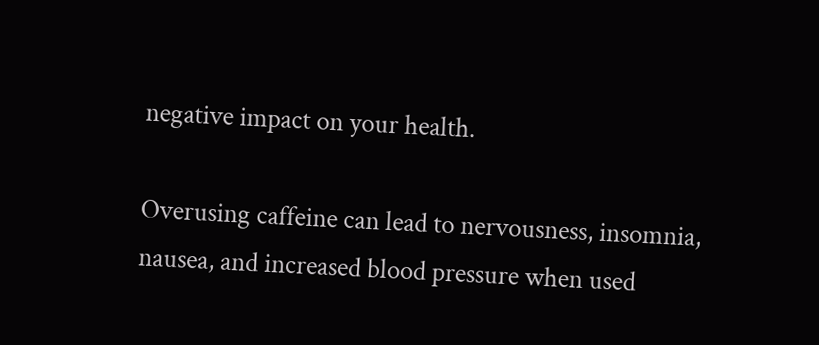negative impact on your health.

Overusing caffeine can lead to nervousness, insomnia, nausea, and increased blood pressure when used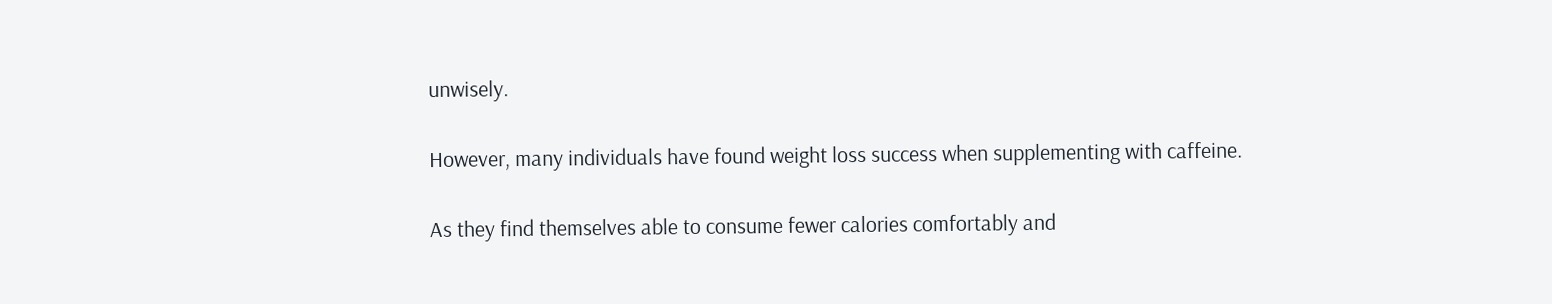unwisely.

However, many individuals have found weight loss success when supplementing with caffeine.

As they find themselves able to consume fewer calories comfortably and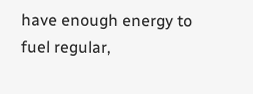have enough energy to fuel regular,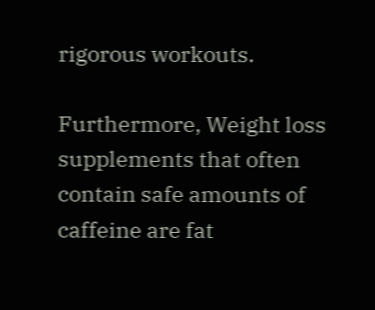rigorous workouts.

Furthermore, Weight loss supplements that often contain safe amounts of caffeine are fat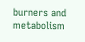burners and metabolism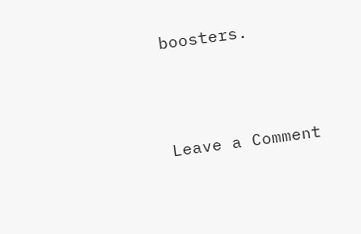boosters.



Leave a Comment